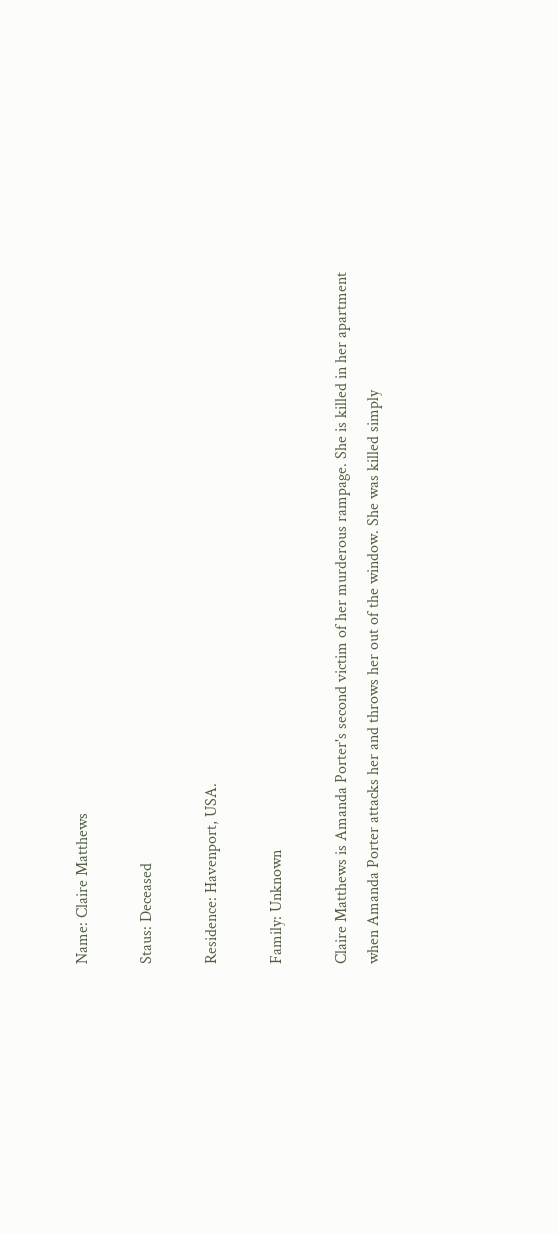Name: Claire Matthews

Staus: Deceased

Residence: Havenport, USA.

Family: Unknown

Claire Matthews is Amanda Porter's second victim of her murderous rampage. She is killed in her apartment when Amanda Porter attacks her and throws her out of the window. She was killed simply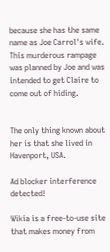because she has the same name as Joe Carrol's wife. This murderous rampage was planned by Joe and was intended to get Claire to come out of hiding.


The only thing known about her is that she lived in Havenport, USA.

Ad blocker interference detected!

Wikia is a free-to-use site that makes money from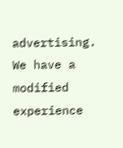advertising. We have a modified experience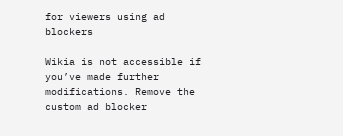for viewers using ad blockers

Wikia is not accessible if you’ve made further modifications. Remove the custom ad blocker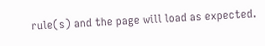rule(s) and the page will load as expected.